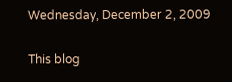Wednesday, December 2, 2009

This blog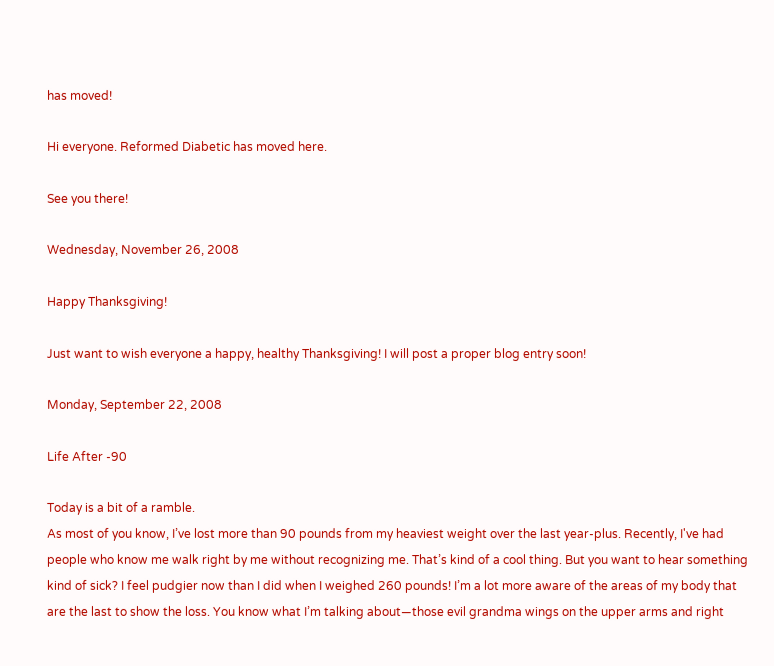has moved!

Hi everyone. Reformed Diabetic has moved here.

See you there!

Wednesday, November 26, 2008

Happy Thanksgiving!

Just want to wish everyone a happy, healthy Thanksgiving! I will post a proper blog entry soon!

Monday, September 22, 2008

Life After -90

Today is a bit of a ramble.
As most of you know, I’ve lost more than 90 pounds from my heaviest weight over the last year-plus. Recently, I've had people who know me walk right by me without recognizing me. That’s kind of a cool thing. But you want to hear something kind of sick? I feel pudgier now than I did when I weighed 260 pounds! I’m a lot more aware of the areas of my body that are the last to show the loss. You know what I’m talking about—those evil grandma wings on the upper arms and right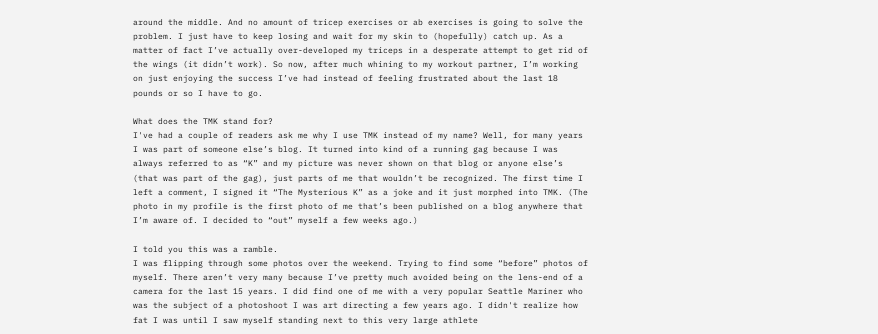around the middle. And no amount of tricep exercises or ab exercises is going to solve the problem. I just have to keep losing and wait for my skin to (hopefully) catch up. As a matter of fact I’ve actually over-developed my triceps in a desperate attempt to get rid of the wings (it didn’t work). So now, after much whining to my workout partner, I’m working on just enjoying the success I’ve had instead of feeling frustrated about the last 18 pounds or so I have to go.

What does the TMK stand for?
I've had a couple of readers ask me why I use TMK instead of my name? Well, for many years I was part of someone else’s blog. It turned into kind of a running gag because I was always referred to as “K” and my picture was never shown on that blog or anyone else’s (that was part of the gag), just parts of me that wouldn’t be recognized. The first time I left a comment, I signed it “The Mysterious K” as a joke and it just morphed into TMK. (The photo in my profile is the first photo of me that’s been published on a blog anywhere that I’m aware of. I decided to “out” myself a few weeks ago.)

I told you this was a ramble.
I was flipping through some photos over the weekend. Trying to find some “before” photos of myself. There aren’t very many because I’ve pretty much avoided being on the lens-end of a camera for the last 15 years. I did find one of me with a very popular Seattle Mariner who was the subject of a photoshoot I was art directing a few years ago. I didn't realize how fat I was until I saw myself standing next to this very large athlete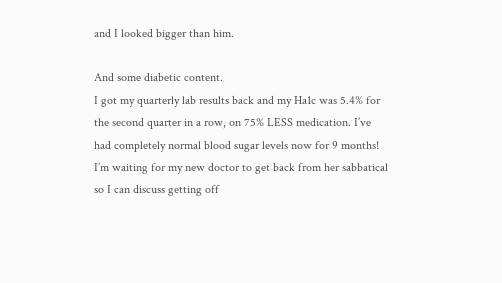and I looked bigger than him.

And some diabetic content.
I got my quarterly lab results back and my Ha1c was 5.4% for the second quarter in a row, on 75% LESS medication. I’ve had completely normal blood sugar levels now for 9 months! I’m waiting for my new doctor to get back from her sabbatical so I can discuss getting off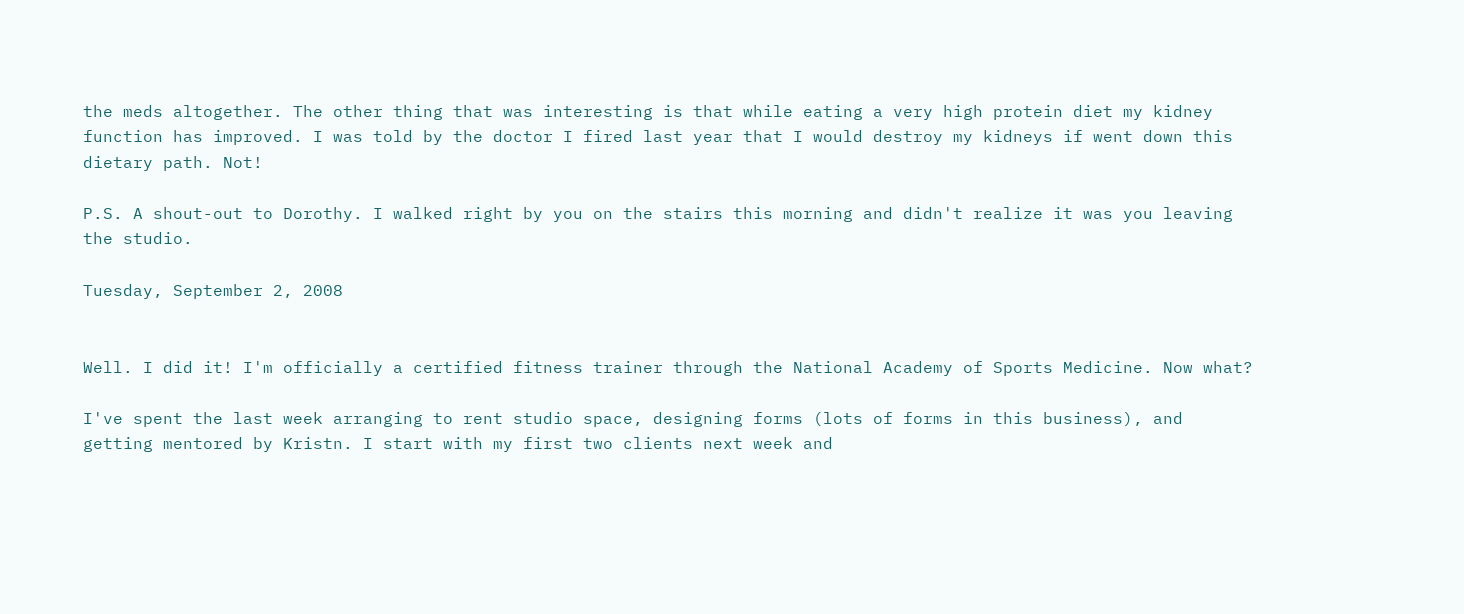the meds altogether. The other thing that was interesting is that while eating a very high protein diet my kidney function has improved. I was told by the doctor I fired last year that I would destroy my kidneys if went down this dietary path. Not!

P.S. A shout-out to Dorothy. I walked right by you on the stairs this morning and didn't realize it was you leaving the studio.

Tuesday, September 2, 2008


Well. I did it! I'm officially a certified fitness trainer through the National Academy of Sports Medicine. Now what?

I've spent the last week arranging to rent studio space, designing forms (lots of forms in this business), and getting mentored by Kristn. I start with my first two clients next week and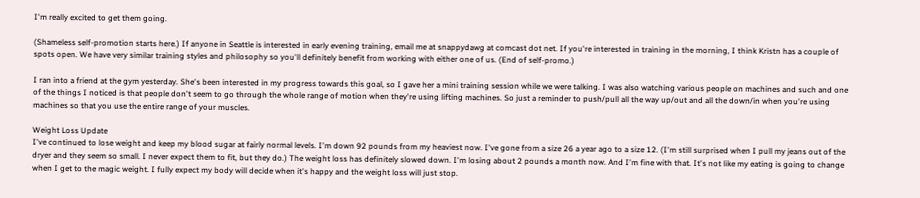I'm really excited to get them going.

(Shameless self-promotion starts here.) If anyone in Seattle is interested in early evening training, email me at snappydawg at comcast dot net. If you're interested in training in the morning, I think Kristn has a couple of spots open. We have very similar training styles and philosophy so you'll definitely benefit from working with either one of us. (End of self-promo.)

I ran into a friend at the gym yesterday. She's been interested in my progress towards this goal, so I gave her a mini training session while we were talking. I was also watching various people on machines and such and one of the things I noticed is that people don't seem to go through the whole range of motion when they're using lifting machines. So just a reminder to push/pull all the way up/out and all the down/in when you're using machines so that you use the entire range of your muscles.

Weight Loss Update
I've continued to lose weight and keep my blood sugar at fairly normal levels. I'm down 92 pounds from my heaviest now. I've gone from a size 26 a year ago to a size 12. (I'm still surprised when I pull my jeans out of the dryer and they seem so small. I never expect them to fit, but they do.) The weight loss has definitely slowed down. I'm losing about 2 pounds a month now. And I'm fine with that. It's not like my eating is going to change when I get to the magic weight. I fully expect my body will decide when it's happy and the weight loss will just stop.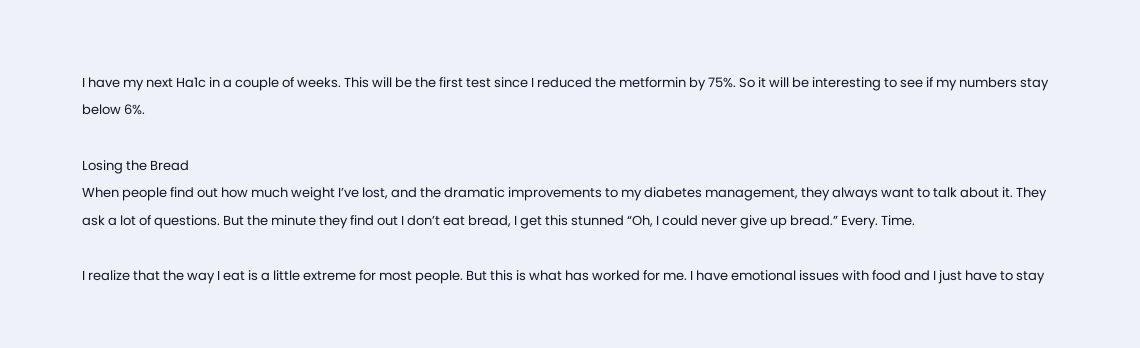I have my next Ha1c in a couple of weeks. This will be the first test since I reduced the metformin by 75%. So it will be interesting to see if my numbers stay below 6%.

Losing the Bread
When people find out how much weight I’ve lost, and the dramatic improvements to my diabetes management, they always want to talk about it. They ask a lot of questions. But the minute they find out I don’t eat bread, I get this stunned “Oh, I could never give up bread.” Every. Time.

I realize that the way I eat is a little extreme for most people. But this is what has worked for me. I have emotional issues with food and I just have to stay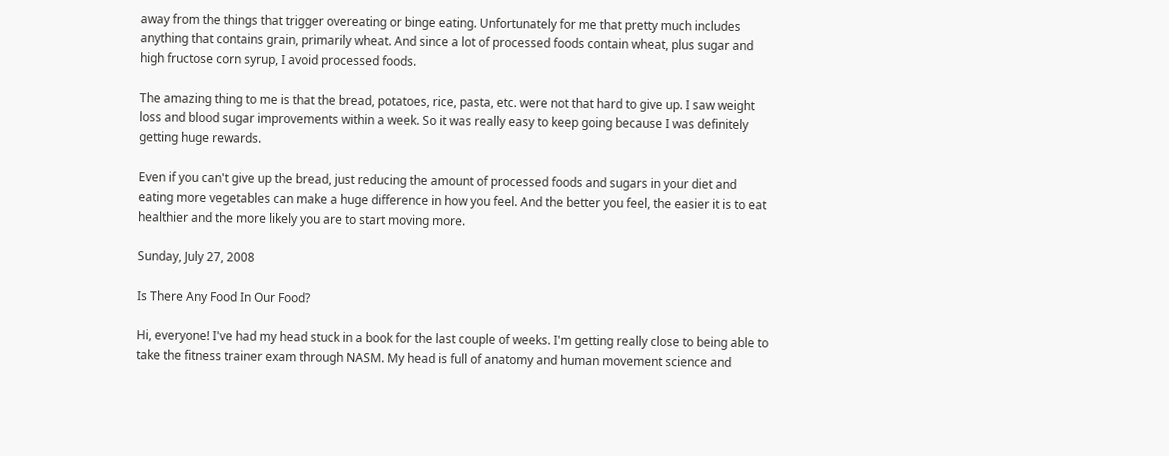away from the things that trigger overeating or binge eating. Unfortunately for me that pretty much includes anything that contains grain, primarily wheat. And since a lot of processed foods contain wheat, plus sugar and high fructose corn syrup, I avoid processed foods.

The amazing thing to me is that the bread, potatoes, rice, pasta, etc. were not that hard to give up. I saw weight loss and blood sugar improvements within a week. So it was really easy to keep going because I was definitely getting huge rewards.

Even if you can't give up the bread, just reducing the amount of processed foods and sugars in your diet and eating more vegetables can make a huge difference in how you feel. And the better you feel, the easier it is to eat healthier and the more likely you are to start moving more.

Sunday, July 27, 2008

Is There Any Food In Our Food?

Hi, everyone! I've had my head stuck in a book for the last couple of weeks. I'm getting really close to being able to take the fitness trainer exam through NASM. My head is full of anatomy and human movement science and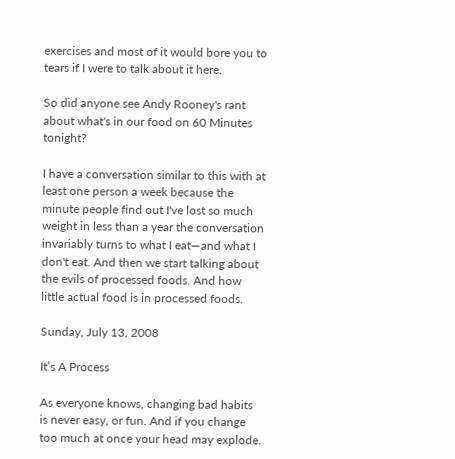exercises and most of it would bore you to tears if I were to talk about it here.

So did anyone see Andy Rooney's rant about what's in our food on 60 Minutes tonight?

I have a conversation similar to this with at least one person a week because the minute people find out I've lost so much weight in less than a year the conversation invariably turns to what I eat—and what I don't eat. And then we start talking about the evils of processed foods. And how little actual food is in processed foods.

Sunday, July 13, 2008

It’s A Process

As everyone knows, changing bad habits is never easy, or fun. And if you change too much at once your head may explode.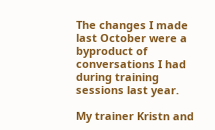The changes I made last October were a byproduct of conversations I had during training sessions last year.

My trainer Kristn and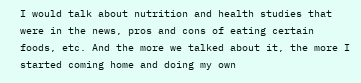I would talk about nutrition and health studies that were in the news, pros and cons of eating certain foods, etc. And the more we talked about it, the more I started coming home and doing my own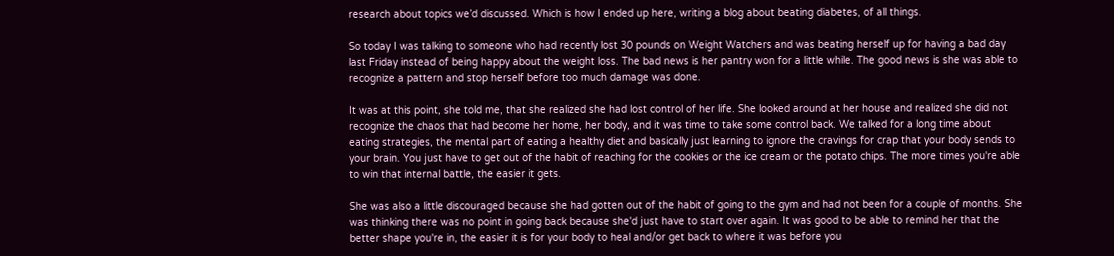research about topics we’d discussed. Which is how I ended up here, writing a blog about beating diabetes, of all things.

So today I was talking to someone who had recently lost 30 pounds on Weight Watchers and was beating herself up for having a bad day last Friday instead of being happy about the weight loss. The bad news is her pantry won for a little while. The good news is she was able to recognize a pattern and stop herself before too much damage was done.

It was at this point, she told me, that she realized she had lost control of her life. She looked around at her house and realized she did not recognize the chaos that had become her home, her body, and it was time to take some control back. We talked for a long time about eating strategies, the mental part of eating a healthy diet and basically just learning to ignore the cravings for crap that your body sends to your brain. You just have to get out of the habit of reaching for the cookies or the ice cream or the potato chips. The more times you're able to win that internal battle, the easier it gets.

She was also a little discouraged because she had gotten out of the habit of going to the gym and had not been for a couple of months. She was thinking there was no point in going back because she'd just have to start over again. It was good to be able to remind her that the better shape you're in, the easier it is for your body to heal and/or get back to where it was before you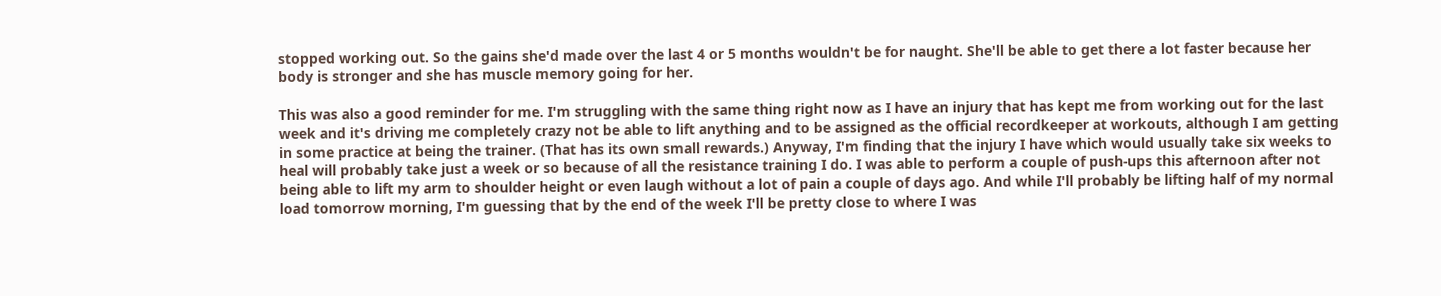stopped working out. So the gains she'd made over the last 4 or 5 months wouldn't be for naught. She'll be able to get there a lot faster because her body is stronger and she has muscle memory going for her.

This was also a good reminder for me. I'm struggling with the same thing right now as I have an injury that has kept me from working out for the last week and it's driving me completely crazy not be able to lift anything and to be assigned as the official recordkeeper at workouts, although I am getting in some practice at being the trainer. (That has its own small rewards.) Anyway, I'm finding that the injury I have which would usually take six weeks to heal will probably take just a week or so because of all the resistance training I do. I was able to perform a couple of push-ups this afternoon after not being able to lift my arm to shoulder height or even laugh without a lot of pain a couple of days ago. And while I'll probably be lifting half of my normal load tomorrow morning, I'm guessing that by the end of the week I'll be pretty close to where I was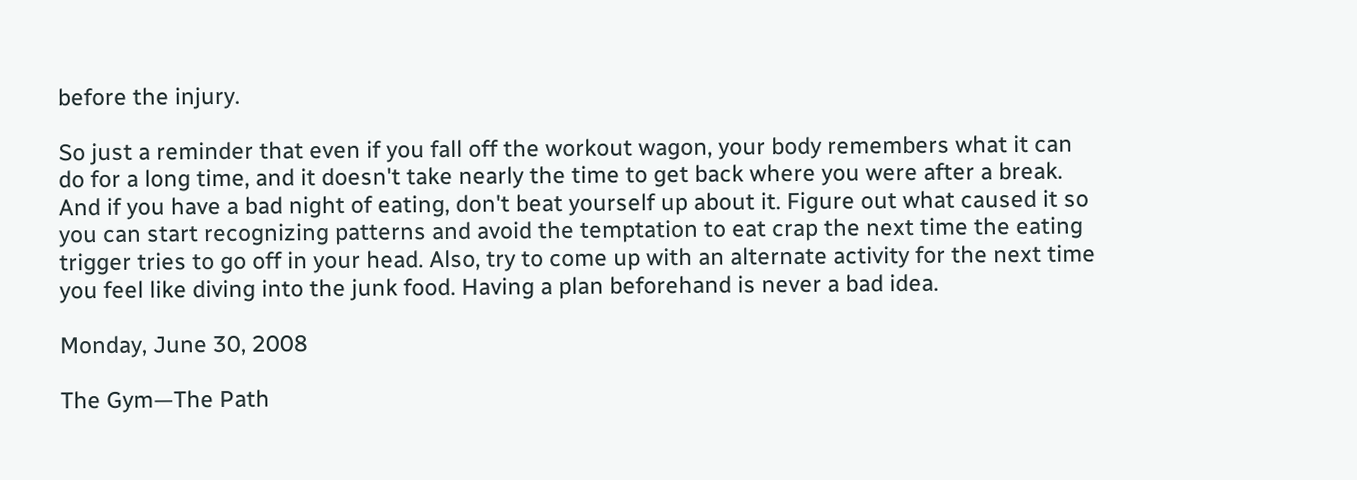before the injury.

So just a reminder that even if you fall off the workout wagon, your body remembers what it can do for a long time, and it doesn't take nearly the time to get back where you were after a break. And if you have a bad night of eating, don't beat yourself up about it. Figure out what caused it so you can start recognizing patterns and avoid the temptation to eat crap the next time the eating trigger tries to go off in your head. Also, try to come up with an alternate activity for the next time you feel like diving into the junk food. Having a plan beforehand is never a bad idea.

Monday, June 30, 2008

The Gym—The Path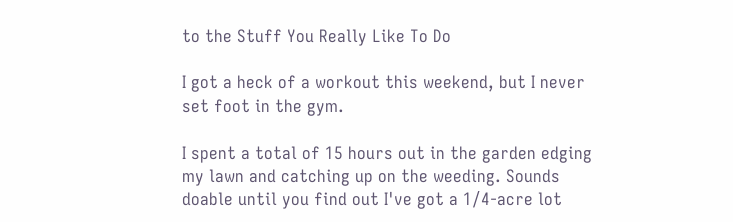to the Stuff You Really Like To Do

I got a heck of a workout this weekend, but I never set foot in the gym.

I spent a total of 15 hours out in the garden edging my lawn and catching up on the weeding. Sounds doable until you find out I've got a 1/4-acre lot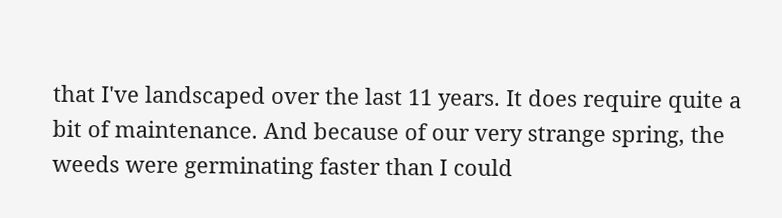that I've landscaped over the last 11 years. It does require quite a bit of maintenance. And because of our very strange spring, the weeds were germinating faster than I could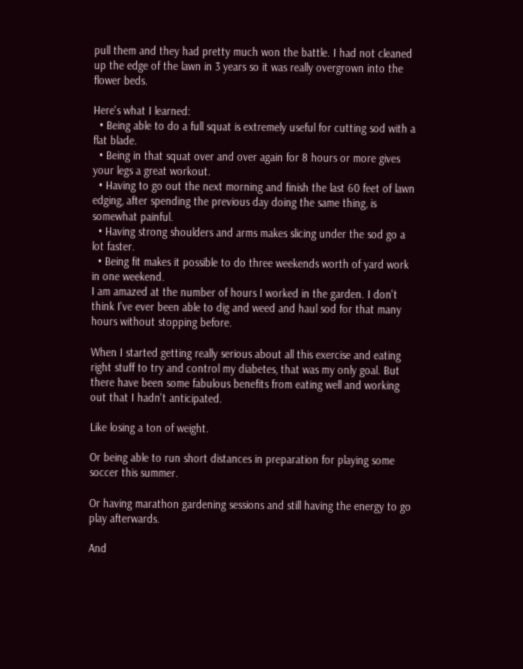pull them and they had pretty much won the battle. I had not cleaned up the edge of the lawn in 3 years so it was really overgrown into the flower beds.

Here's what I learned:
  • Being able to do a full squat is extremely useful for cutting sod with a flat blade.
  • Being in that squat over and over again for 8 hours or more gives your legs a great workout.
  • Having to go out the next morning and finish the last 60 feet of lawn edging, after spending the previous day doing the same thing, is somewhat painful.
  • Having strong shoulders and arms makes slicing under the sod go a lot faster.
  • Being fit makes it possible to do three weekends worth of yard work in one weekend.
I am amazed at the number of hours I worked in the garden. I don't think I've ever been able to dig and weed and haul sod for that many hours without stopping before.

When I started getting really serious about all this exercise and eating right stuff to try and control my diabetes, that was my only goal. But there have been some fabulous benefits from eating well and working out that I hadn't anticipated.

Like losing a ton of weight.

Or being able to run short distances in preparation for playing some soccer this summer.

Or having marathon gardening sessions and still having the energy to go play afterwards.

And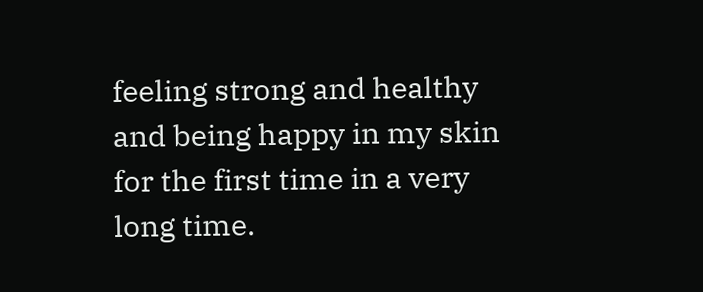feeling strong and healthy and being happy in my skin for the first time in a very long time.